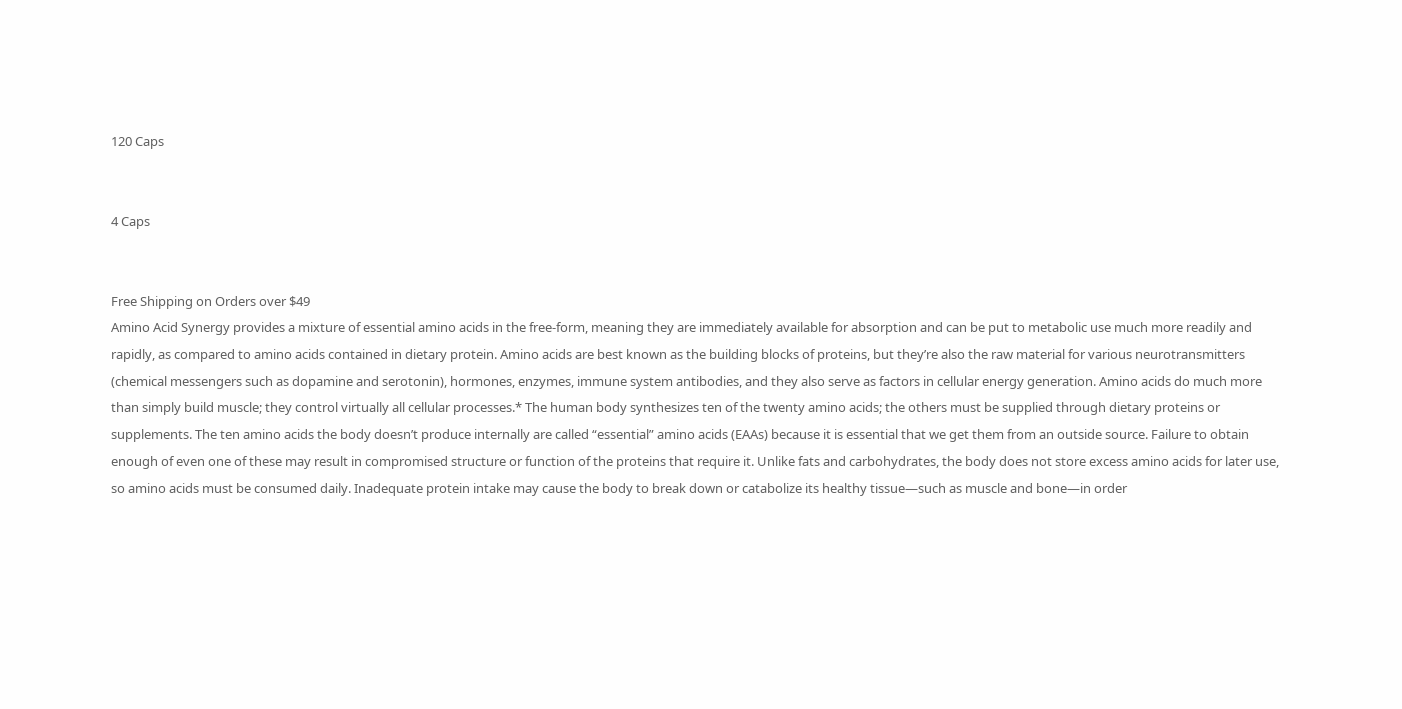120 Caps


4 Caps


Free Shipping on Orders over $49
Amino Acid Synergy provides a mixture of essential amino acids in the free-form, meaning they are immediately available for absorption and can be put to metabolic use much more readily and rapidly, as compared to amino acids contained in dietary protein. Amino acids are best known as the building blocks of proteins, but they’re also the raw material for various neurotransmitters (chemical messengers such as dopamine and serotonin), hormones, enzymes, immune system antibodies, and they also serve as factors in cellular energy generation. Amino acids do much more than simply build muscle; they control virtually all cellular processes.* The human body synthesizes ten of the twenty amino acids; the others must be supplied through dietary proteins or supplements. The ten amino acids the body doesn’t produce internally are called “essential” amino acids (EAAs) because it is essential that we get them from an outside source. Failure to obtain enough of even one of these may result in compromised structure or function of the proteins that require it. Unlike fats and carbohydrates, the body does not store excess amino acids for later use, so amino acids must be consumed daily. Inadequate protein intake may cause the body to break down or catabolize its healthy tissue—such as muscle and bone—in order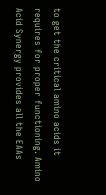to get the critical amino acids it requires for proper functioning. Amino Acid Synergy provides all the EAAs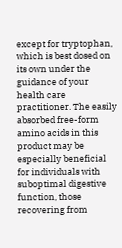except for tryptophan, which is best dosed on its own under the guidance of your health care practitioner. The easily absorbed free-form amino acids in this product may be especially beneficial for individuals with suboptimal digestive function, those recovering from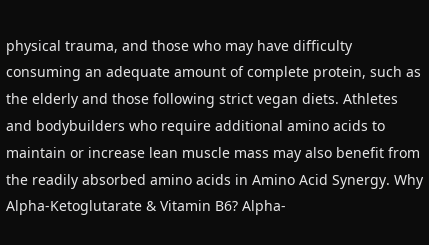physical trauma, and those who may have difficulty consuming an adequate amount of complete protein, such as the elderly and those following strict vegan diets. Athletes and bodybuilders who require additional amino acids to maintain or increase lean muscle mass may also benefit from the readily absorbed amino acids in Amino Acid Synergy. Why Alpha-Ketoglutarate & Vitamin B6? Alpha-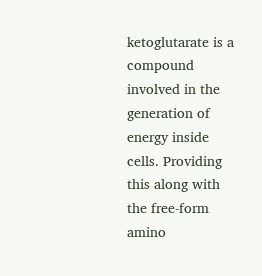ketoglutarate is a compound involved in the generation of energy inside cells. Providing this along with the free-form amino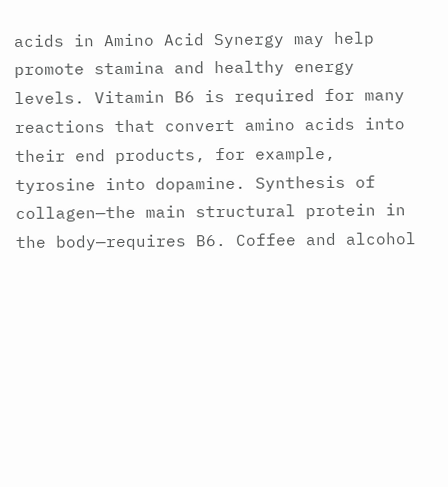acids in Amino Acid Synergy may help promote stamina and healthy energy levels. Vitamin B6 is required for many reactions that convert amino acids into their end products, for example, tyrosine into dopamine. Synthesis of collagen—the main structural protein in the body—requires B6. Coffee and alcohol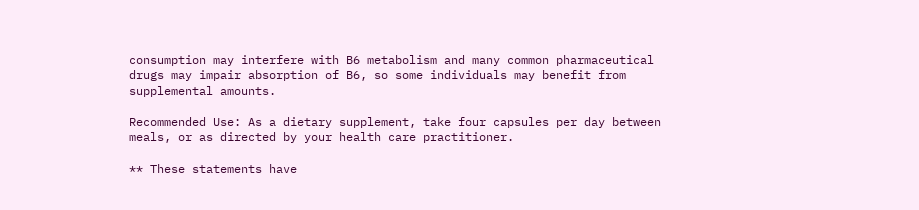consumption may interfere with B6 metabolism and many common pharmaceutical drugs may impair absorption of B6, so some individuals may benefit from supplemental amounts.

Recommended Use: As a dietary supplement, take four capsules per day between meals, or as directed by your health care practitioner.

** These statements have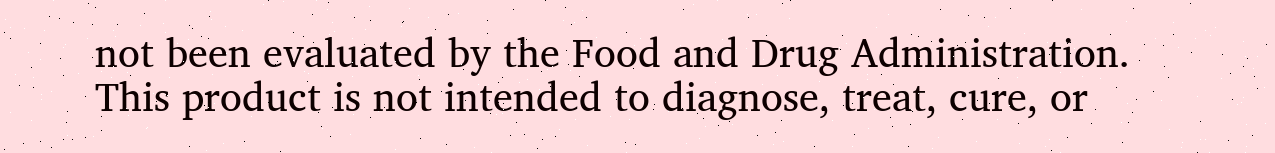not been evaluated by the Food and Drug Administration. This product is not intended to diagnose, treat, cure, or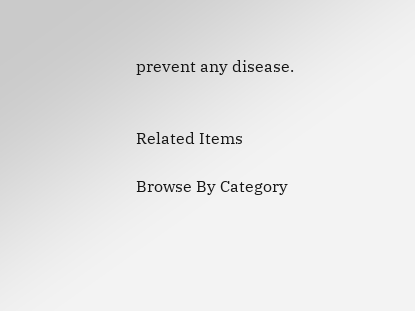prevent any disease.


Related Items

Browse By Category